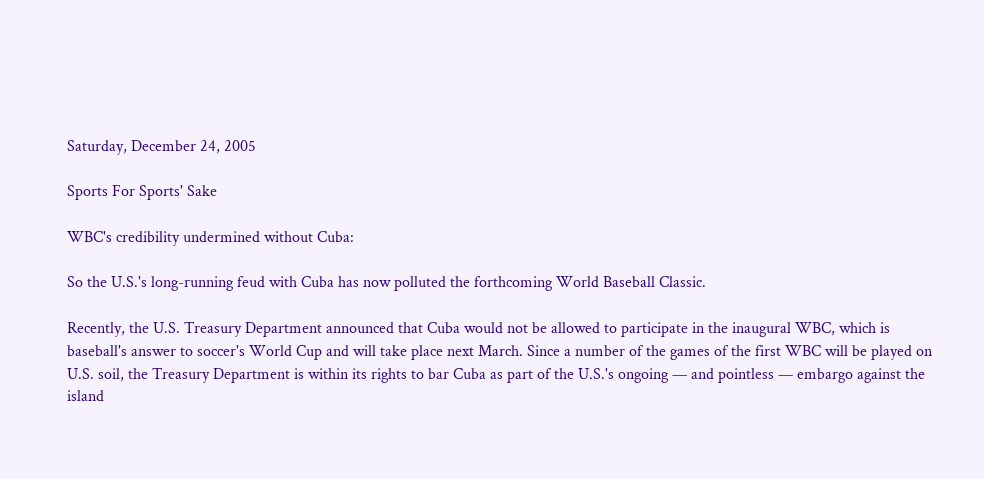Saturday, December 24, 2005

Sports For Sports' Sake

WBC's credibility undermined without Cuba:

So the U.S.'s long-running feud with Cuba has now polluted the forthcoming World Baseball Classic.

Recently, the U.S. Treasury Department announced that Cuba would not be allowed to participate in the inaugural WBC, which is baseball's answer to soccer's World Cup and will take place next March. Since a number of the games of the first WBC will be played on U.S. soil, the Treasury Department is within its rights to bar Cuba as part of the U.S.'s ongoing — and pointless — embargo against the island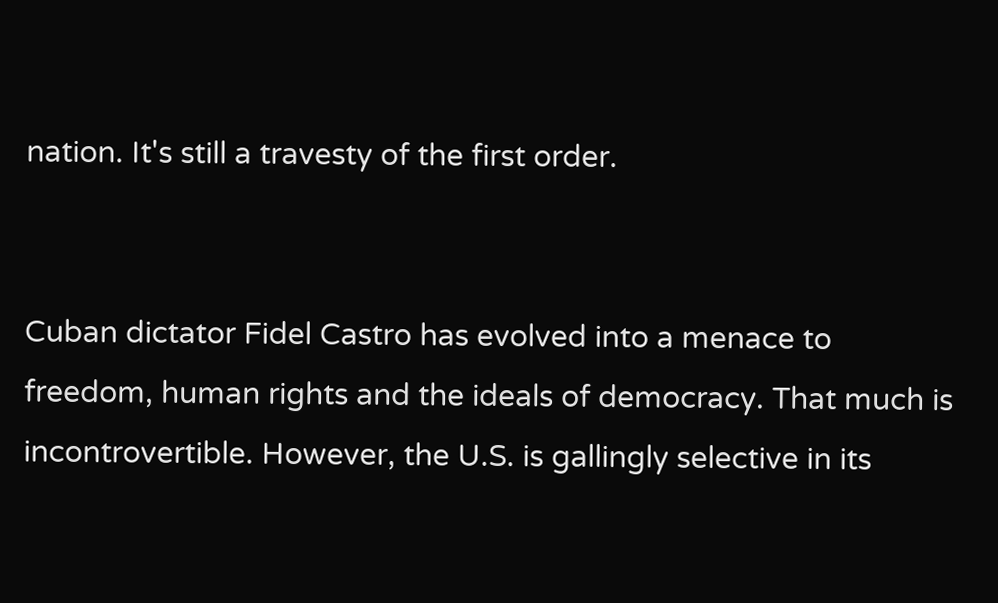nation. It's still a travesty of the first order.


Cuban dictator Fidel Castro has evolved into a menace to freedom, human rights and the ideals of democracy. That much is incontrovertible. However, the U.S. is gallingly selective in its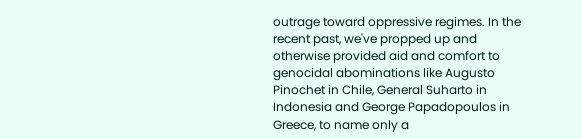outrage toward oppressive regimes. In the recent past, we've propped up and otherwise provided aid and comfort to genocidal abominations like Augusto Pinochet in Chile, General Suharto in Indonesia and George Papadopoulos in Greece, to name only a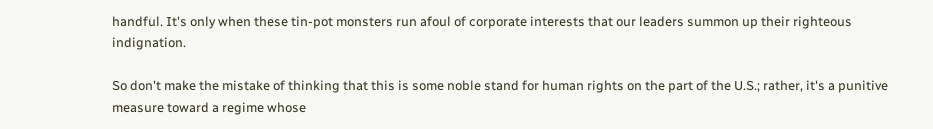handful. It's only when these tin-pot monsters run afoul of corporate interests that our leaders summon up their righteous indignation.

So don't make the mistake of thinking that this is some noble stand for human rights on the part of the U.S.; rather, it's a punitive measure toward a regime whose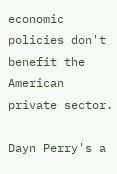economic policies don't benefit the American private sector.

Dayn Perry's a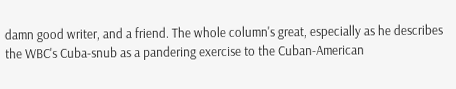damn good writer, and a friend. The whole column's great, especially as he describes the WBC's Cuba-snub as a pandering exercise to the Cuban-American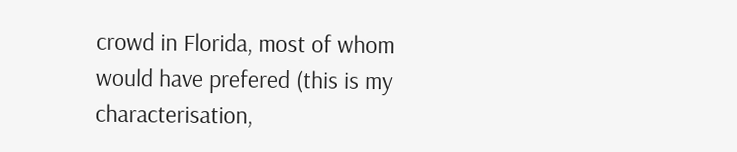crowd in Florida, most of whom would have prefered (this is my characterisation,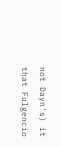not Dayn's) it that Fulgencio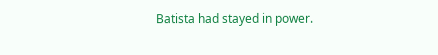Batista had stayed in power.